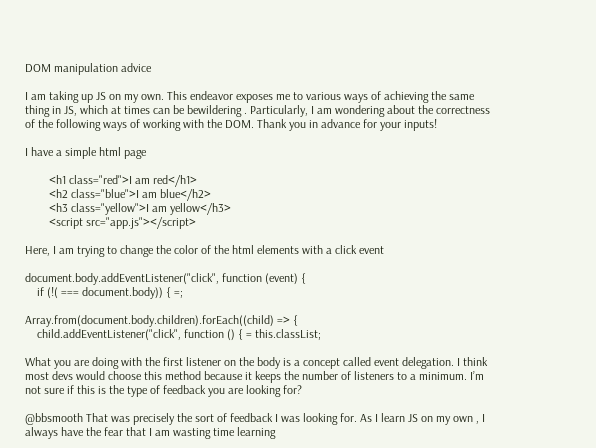DOM manipulation advice

I am taking up JS on my own. This endeavor exposes me to various ways of achieving the same thing in JS, which at times can be bewildering . Particularly, I am wondering about the correctness of the following ways of working with the DOM. Thank you in advance for your inputs!

I have a simple html page

        <h1 class="red">I am red</h1>
        <h2 class="blue">I am blue</h2>
        <h3 class="yellow">I am yellow</h3>
        <script src="app.js"></script>

Here, I am trying to change the color of the html elements with a click event

document.body.addEventListener("click", function (event) {
    if (!( === document.body)) { =;

Array.from(document.body.children).forEach((child) => {
    child.addEventListener("click", function () { = this.classList;

What you are doing with the first listener on the body is a concept called event delegation. I think most devs would choose this method because it keeps the number of listeners to a minimum. I’m not sure if this is the type of feedback you are looking for?

@bbsmooth That was precisely the sort of feedback I was looking for. As I learn JS on my own , I always have the fear that I am wasting time learning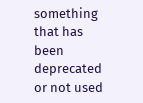something that has been deprecated or not used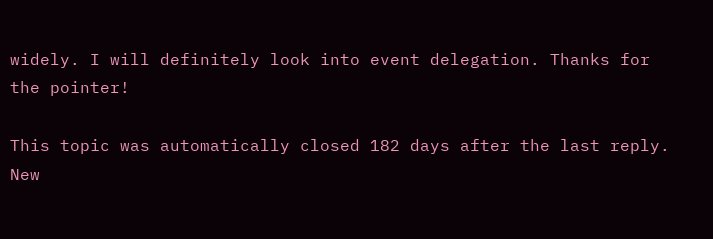widely. I will definitely look into event delegation. Thanks for the pointer!

This topic was automatically closed 182 days after the last reply. New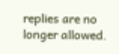replies are no longer allowed.